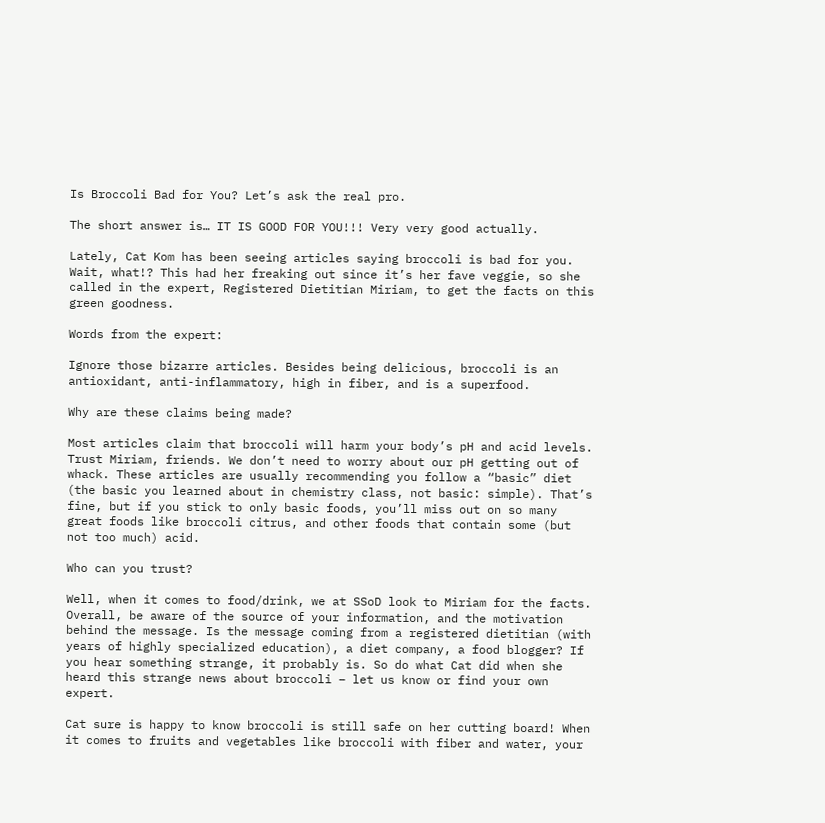Is Broccoli Bad for You? Let’s ask the real pro.

The short answer is… IT IS GOOD FOR YOU!!! Very very good actually.

Lately, Cat Kom has been seeing articles saying broccoli is bad for you. Wait, what!? This had her freaking out since it’s her fave veggie, so she called in the expert, Registered Dietitian Miriam, to get the facts on this green goodness.

Words from the expert:

Ignore those bizarre articles. Besides being delicious, broccoli is an antioxidant, anti-inflammatory, high in fiber, and is a superfood.

Why are these claims being made?

Most articles claim that broccoli will harm your body’s pH and acid levels. Trust Miriam, friends. We don’t need to worry about our pH getting out of whack. These articles are usually recommending you follow a “basic” diet (the basic you learned about in chemistry class, not basic: simple). That’s fine, but if you stick to only basic foods, you’ll miss out on so many great foods like broccoli citrus, and other foods that contain some (but not too much) acid.

Who can you trust?

Well, when it comes to food/drink, we at SSoD look to Miriam for the facts. Overall, be aware of the source of your information, and the motivation behind the message. Is the message coming from a registered dietitian (with years of highly specialized education), a diet company, a food blogger? If you hear something strange, it probably is. So do what Cat did when she heard this strange news about broccoli – let us know or find your own expert.

Cat sure is happy to know broccoli is still safe on her cutting board! When it comes to fruits and vegetables like broccoli with fiber and water, your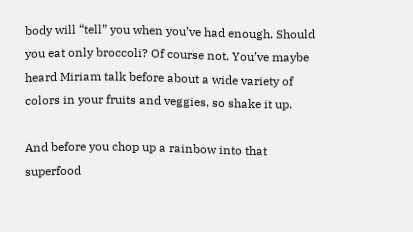body will “tell” you when you’ve had enough. Should you eat only broccoli? Of course not. You’ve maybe heard Miriam talk before about a wide variety of colors in your fruits and veggies, so shake it up.

And before you chop up a rainbow into that superfood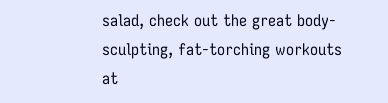salad, check out the great body-sculpting, fat-torching workouts at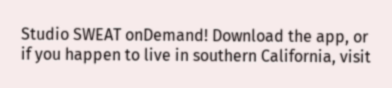Studio SWEAT onDemand! Download the app, or if you happen to live in southern California, visit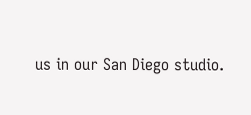us in our San Diego studio.